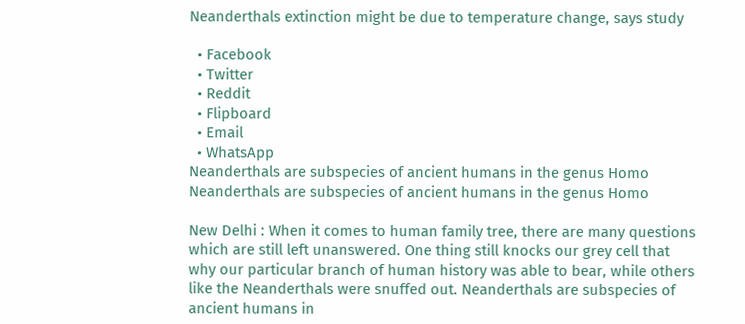Neanderthals extinction might be due to temperature change, says study

  • Facebook
  • Twitter
  • Reddit
  • Flipboard
  • Email
  • WhatsApp
Neanderthals are subspecies of ancient humans in the genus Homo
Neanderthals are subspecies of ancient humans in the genus Homo

New Delhi : When it comes to human family tree, there are many questions which are still left unanswered. One thing still knocks our grey cell that why our particular branch of human history was able to bear, while others like the Neanderthals were snuffed out. Neanderthals are subspecies of ancient humans in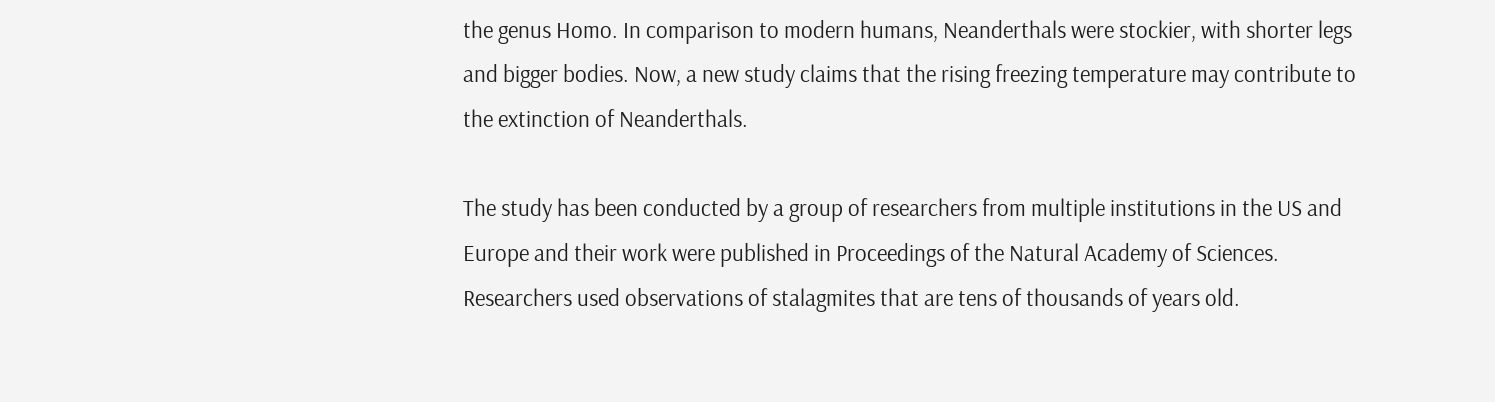the genus Homo. In comparison to modern humans, Neanderthals were stockier, with shorter legs and bigger bodies. Now, a new study claims that the rising freezing temperature may contribute to the extinction of Neanderthals.

The study has been conducted by a group of researchers from multiple institutions in the US and Europe and their work were published in Proceedings of the Natural Academy of Sciences. Researchers used observations of stalagmites that are tens of thousands of years old.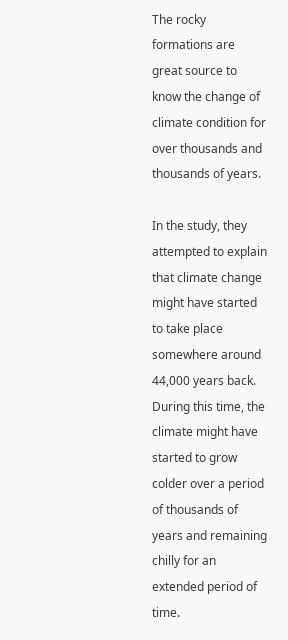The rocky formations are great source to know the change of climate condition for over thousands and thousands of years.

In the study, they attempted to explain that climate change might have started to take place somewhere around 44,000 years back. During this time, the climate might have started to grow colder over a period of thousands of years and remaining chilly for an extended period of time.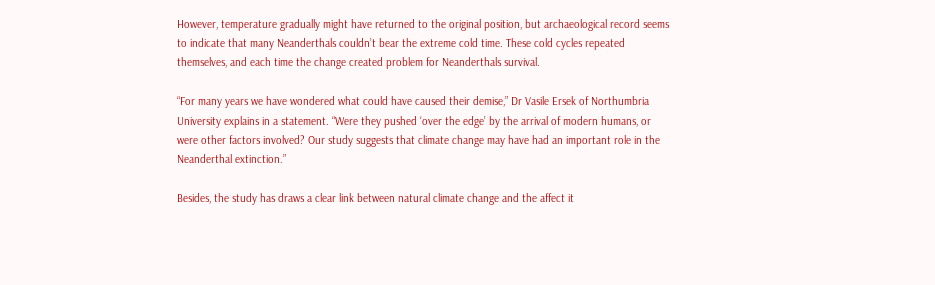However, temperature gradually might have returned to the original position, but archaeological record seems to indicate that many Neanderthals couldn’t bear the extreme cold time. These cold cycles repeated themselves, and each time the change created problem for Neanderthals survival.

“For many years we have wondered what could have caused their demise,” Dr Vasile Ersek of Northumbria University explains in a statement. “Were they pushed ‘over the edge’ by the arrival of modern humans, or were other factors involved? Our study suggests that climate change may have had an important role in the Neanderthal extinction.”

Besides, the study has draws a clear link between natural climate change and the affect it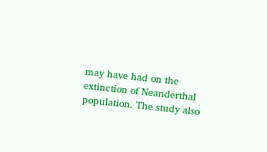may have had on the extinction of Neanderthal population. The study also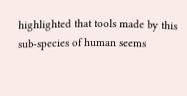highlighted that tools made by this sub-species of human seems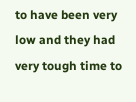to have been very low and they had very tough time to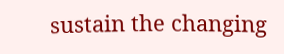sustain the changing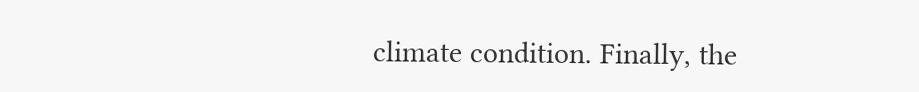climate condition. Finally, the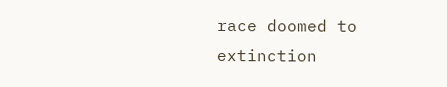race doomed to extinction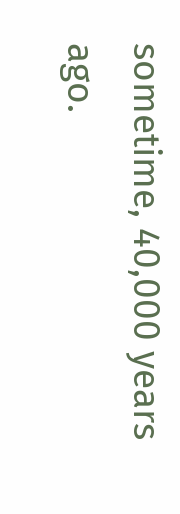sometime, 40,000 years ago.